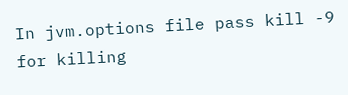In jvm.options file pass kill -9 for killing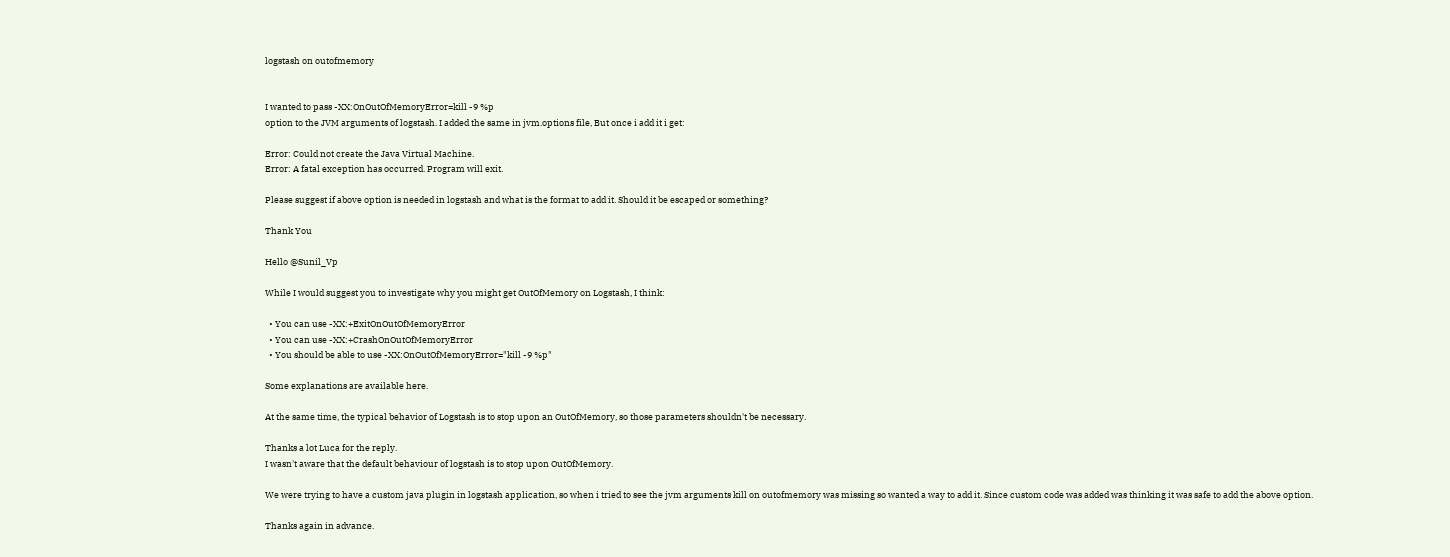logstash on outofmemory


I wanted to pass -XX:OnOutOfMemoryError=kill -9 %p
option to the JVM arguments of logstash. I added the same in jvm.options file, But once i add it i get:

Error: Could not create the Java Virtual Machine.
Error: A fatal exception has occurred. Program will exit.

Please suggest if above option is needed in logstash and what is the format to add it. Should it be escaped or something?

Thank You

Hello @Sunil_Vp

While I would suggest you to investigate why you might get OutOfMemory on Logstash, I think:

  • You can use -XX:+ExitOnOutOfMemoryError
  • You can use -XX:+CrashOnOutOfMemoryError
  • You should be able to use -XX:OnOutOfMemoryError="kill -9 %p"

Some explanations are available here.

At the same time, the typical behavior of Logstash is to stop upon an OutOfMemory, so those parameters shouldn't be necessary.

Thanks a lot Luca for the reply.
I wasn't aware that the default behaviour of logstash is to stop upon OutOfMemory.

We were trying to have a custom java plugin in logstash application, so when i tried to see the jvm arguments kill on outofmemory was missing so wanted a way to add it. Since custom code was added was thinking it was safe to add the above option.

Thanks again in advance.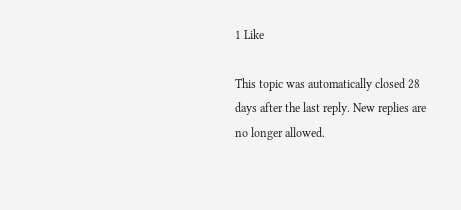1 Like

This topic was automatically closed 28 days after the last reply. New replies are no longer allowed.